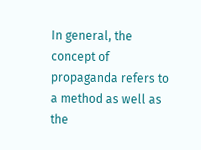In general, the concept of propaganda refers to a method as well as the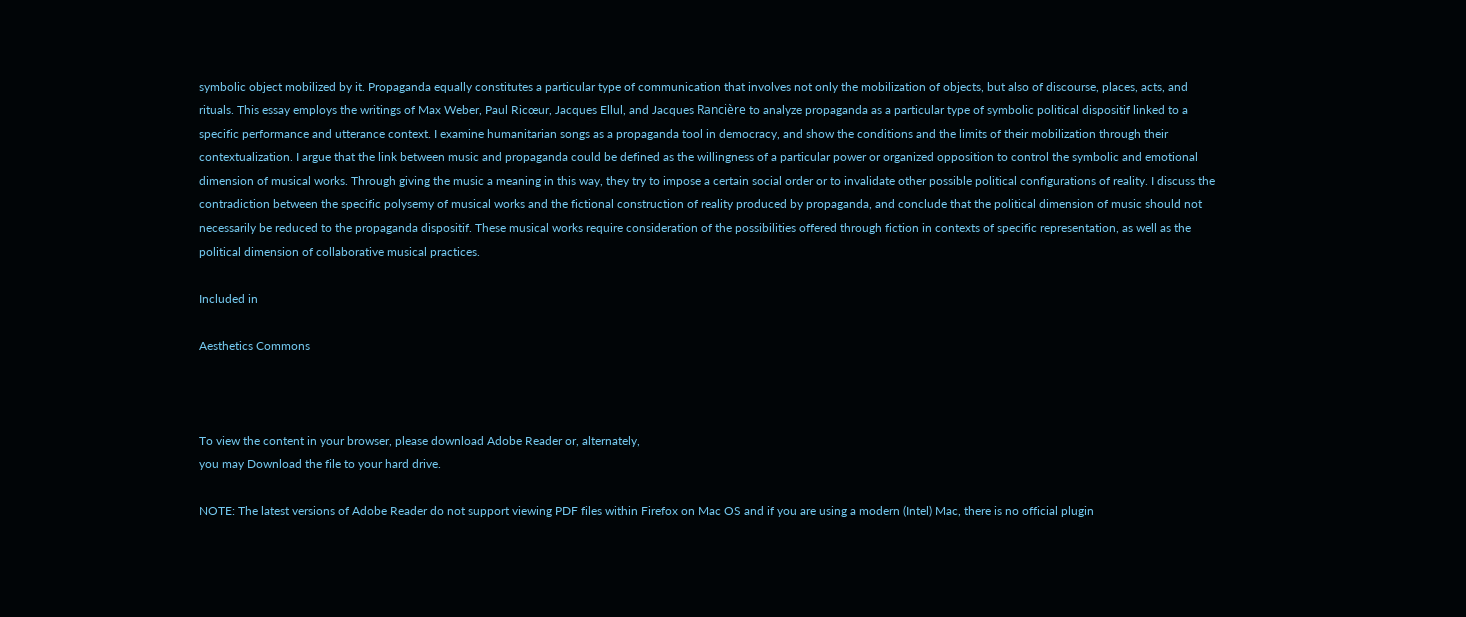symbolic object mobilized by it. Propaganda equally constitutes a particular type of communication that involves not only the mobilization of objects, but also of discourse, places, acts, and rituals. This essay employs the writings of Max Weber, Paul Ricœur, Jacques Ellul, and Jacques Rancière to analyze propaganda as a particular type of symbolic political dispositif linked to a specific performance and utterance context. I examine humanitarian songs as a propaganda tool in democracy, and show the conditions and the limits of their mobilization through their contextualization. I argue that the link between music and propaganda could be defined as the willingness of a particular power or organized opposition to control the symbolic and emotional dimension of musical works. Through giving the music a meaning in this way, they try to impose a certain social order or to invalidate other possible political configurations of reality. I discuss the contradiction between the specific polysemy of musical works and the fictional construction of reality produced by propaganda, and conclude that the political dimension of music should not necessarily be reduced to the propaganda dispositif. These musical works require consideration of the possibilities offered through fiction in contexts of specific representation, as well as the political dimension of collaborative musical practices.

Included in

Aesthetics Commons



To view the content in your browser, please download Adobe Reader or, alternately,
you may Download the file to your hard drive.

NOTE: The latest versions of Adobe Reader do not support viewing PDF files within Firefox on Mac OS and if you are using a modern (Intel) Mac, there is no official plugin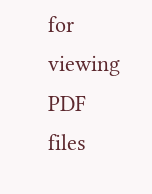for viewing PDF files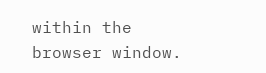within the browser window.